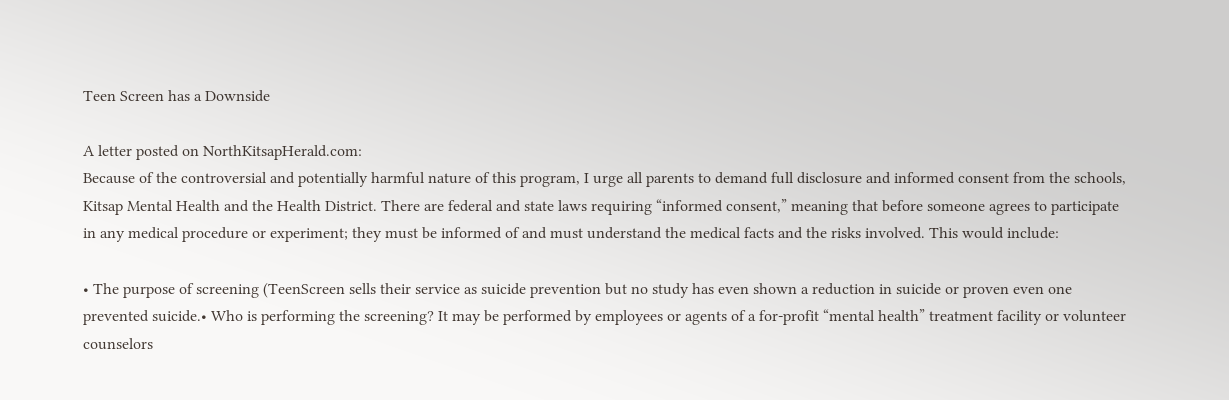Teen Screen has a Downside

A letter posted on NorthKitsapHerald.com:
Because of the controversial and potentially harmful nature of this program, I urge all parents to demand full disclosure and informed consent from the schools, Kitsap Mental Health and the Health District. There are federal and state laws requiring “informed consent,” meaning that before someone agrees to participate in any medical procedure or experiment; they must be informed of and must understand the medical facts and the risks involved. This would include:

• The purpose of screening (TeenScreen sells their service as suicide prevention but no study has even shown a reduction in suicide or proven even one prevented suicide.• Who is performing the screening? It may be performed by employees or agents of a for-profit “mental health” treatment facility or volunteer counselors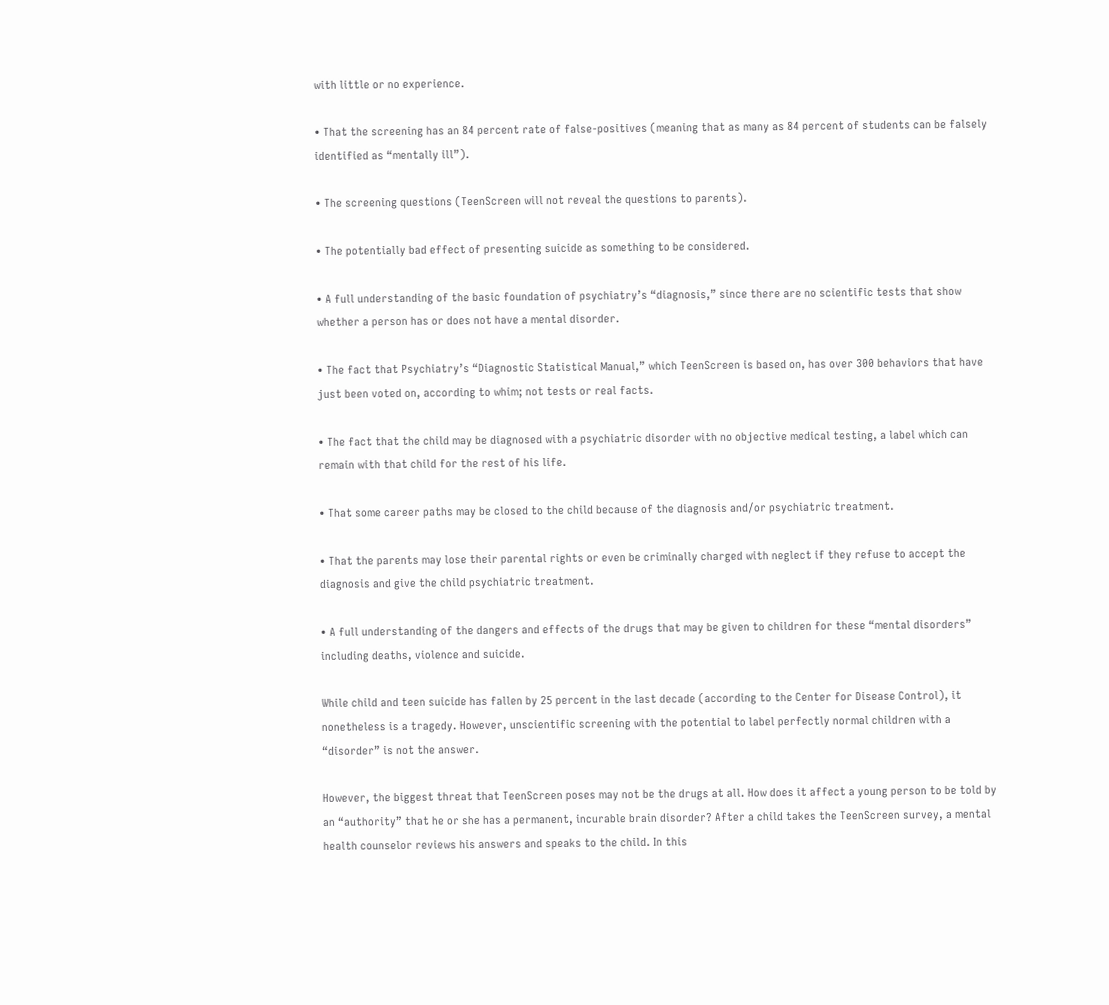with little or no experience.

• That the screening has an 84 percent rate of false-positives (meaning that as many as 84 percent of students can be falsely identified as “mentally ill”).

• The screening questions (TeenScreen will not reveal the questions to parents).

• The potentially bad effect of presenting suicide as something to be considered.

• A full understanding of the basic foundation of psychiatry’s “diagnosis,” since there are no scientific tests that show whether a person has or does not have a mental disorder.

• The fact that Psychiatry’s “Diagnostic Statistical Manual,” which TeenScreen is based on, has over 300 behaviors that have just been voted on, according to whim; not tests or real facts.

• The fact that the child may be diagnosed with a psychiatric disorder with no objective medical testing, a label which can remain with that child for the rest of his life.

• That some career paths may be closed to the child because of the diagnosis and/or psychiatric treatment.

• That the parents may lose their parental rights or even be criminally charged with neglect if they refuse to accept the diagnosis and give the child psychiatric treatment.

• A full understanding of the dangers and effects of the drugs that may be given to children for these “mental disorders” including deaths, violence and suicide.

While child and teen suicide has fallen by 25 percent in the last decade (according to the Center for Disease Control), it nonetheless is a tragedy. However, unscientific screening with the potential to label perfectly normal children with a “disorder” is not the answer.

However, the biggest threat that TeenScreen poses may not be the drugs at all. How does it affect a young person to be told by an “authority” that he or she has a permanent, incurable brain disorder? After a child takes the TeenScreen survey, a mental health counselor reviews his answers and speaks to the child. In this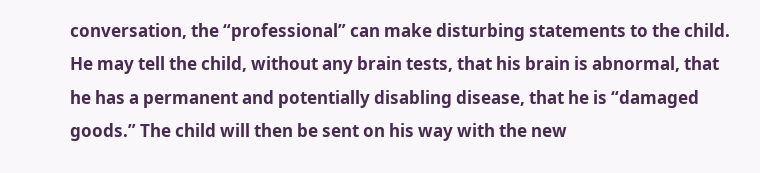conversation, the “professional” can make disturbing statements to the child. He may tell the child, without any brain tests, that his brain is abnormal, that he has a permanent and potentially disabling disease, that he is “damaged goods.” The child will then be sent on his way with the new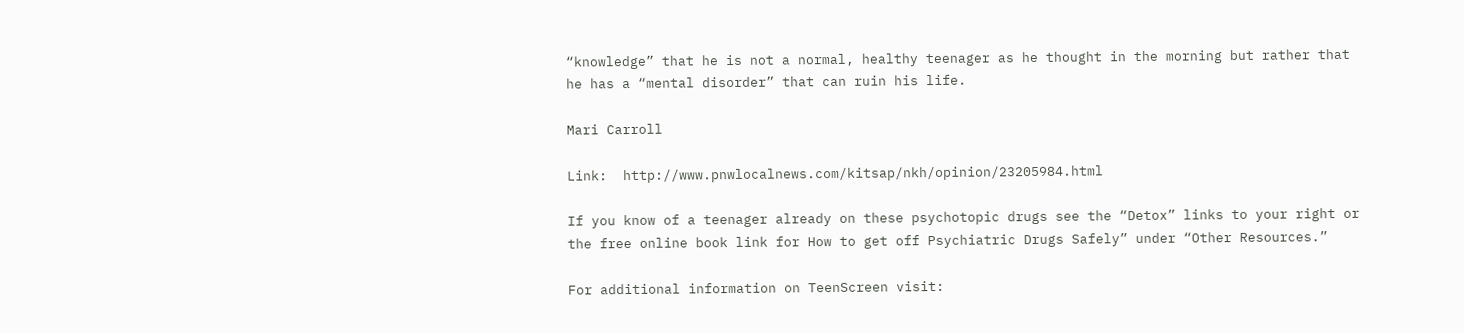“knowledge” that he is not a normal, healthy teenager as he thought in the morning but rather that he has a “mental disorder” that can ruin his life.

Mari Carroll

Link:  http://www.pnwlocalnews.com/kitsap/nkh/opinion/23205984.html

If you know of a teenager already on these psychotopic drugs see the “Detox” links to your right or the free online book link for How to get off Psychiatric Drugs Safely” under “Other Resources.”

For additional information on TeenScreen visit: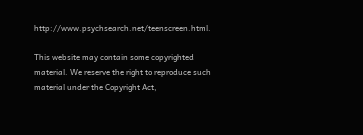http://www.psychsearch.net/teenscreen.html.

This website may contain some copyrighted material. We reserve the right to reproduce such material under the Copyright Act,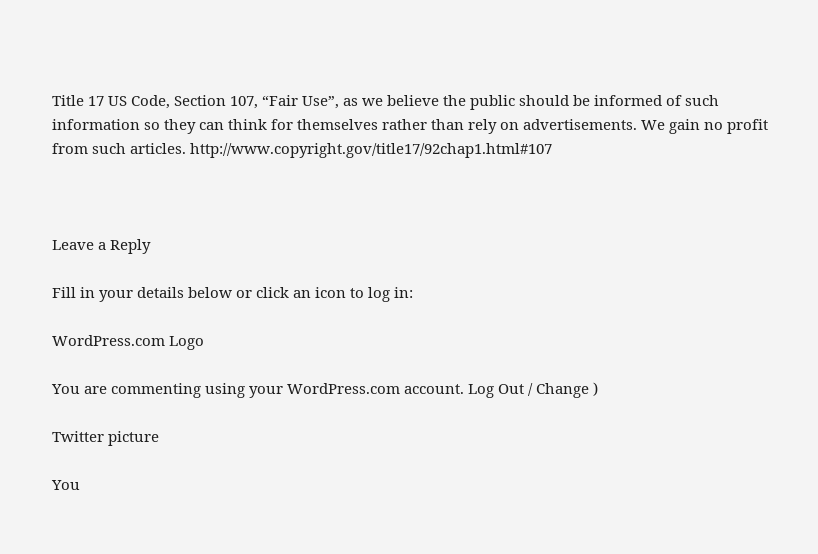Title 17 US Code, Section 107, “Fair Use”, as we believe the public should be informed of such information so they can think for themselves rather than rely on advertisements. We gain no profit from such articles. http://www.copyright.gov/title17/92chap1.html#107



Leave a Reply

Fill in your details below or click an icon to log in:

WordPress.com Logo

You are commenting using your WordPress.com account. Log Out / Change )

Twitter picture

You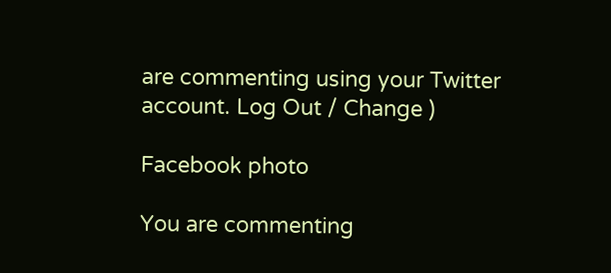are commenting using your Twitter account. Log Out / Change )

Facebook photo

You are commenting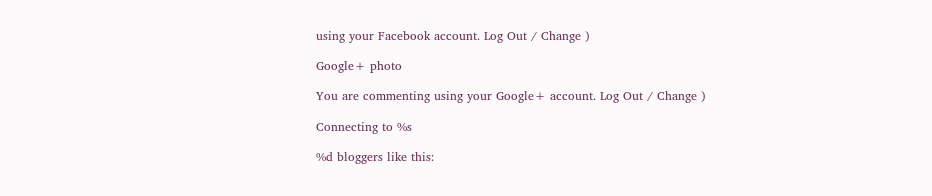using your Facebook account. Log Out / Change )

Google+ photo

You are commenting using your Google+ account. Log Out / Change )

Connecting to %s

%d bloggers like this: